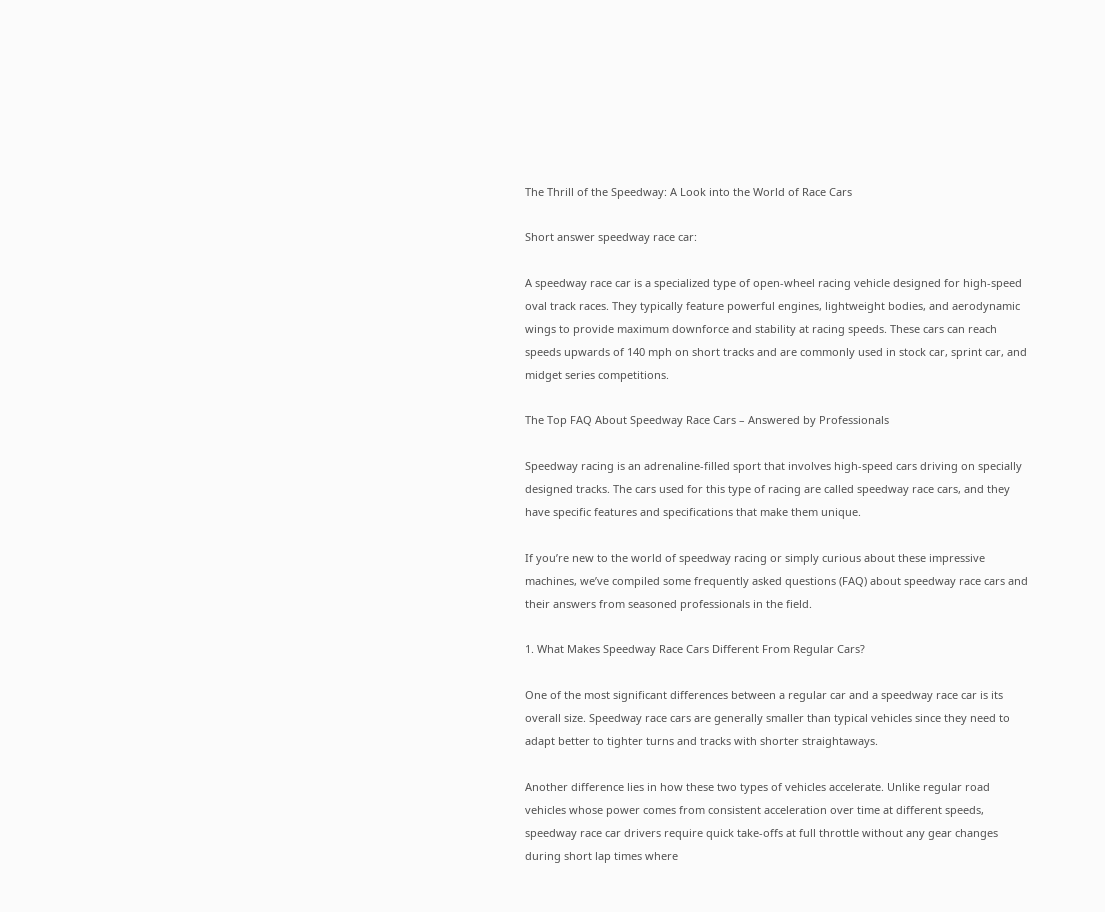The Thrill of the Speedway: A Look into the World of Race Cars

Short answer speedway race car:

A speedway race car is a specialized type of open-wheel racing vehicle designed for high-speed oval track races. They typically feature powerful engines, lightweight bodies, and aerodynamic wings to provide maximum downforce and stability at racing speeds. These cars can reach speeds upwards of 140 mph on short tracks and are commonly used in stock car, sprint car, and midget series competitions.

The Top FAQ About Speedway Race Cars – Answered by Professionals

Speedway racing is an adrenaline-filled sport that involves high-speed cars driving on specially designed tracks. The cars used for this type of racing are called speedway race cars, and they have specific features and specifications that make them unique.

If you’re new to the world of speedway racing or simply curious about these impressive machines, we’ve compiled some frequently asked questions (FAQ) about speedway race cars and their answers from seasoned professionals in the field.

1. What Makes Speedway Race Cars Different From Regular Cars?

One of the most significant differences between a regular car and a speedway race car is its overall size. Speedway race cars are generally smaller than typical vehicles since they need to adapt better to tighter turns and tracks with shorter straightaways.

Another difference lies in how these two types of vehicles accelerate. Unlike regular road vehicles whose power comes from consistent acceleration over time at different speeds, speedway race car drivers require quick take-offs at full throttle without any gear changes during short lap times where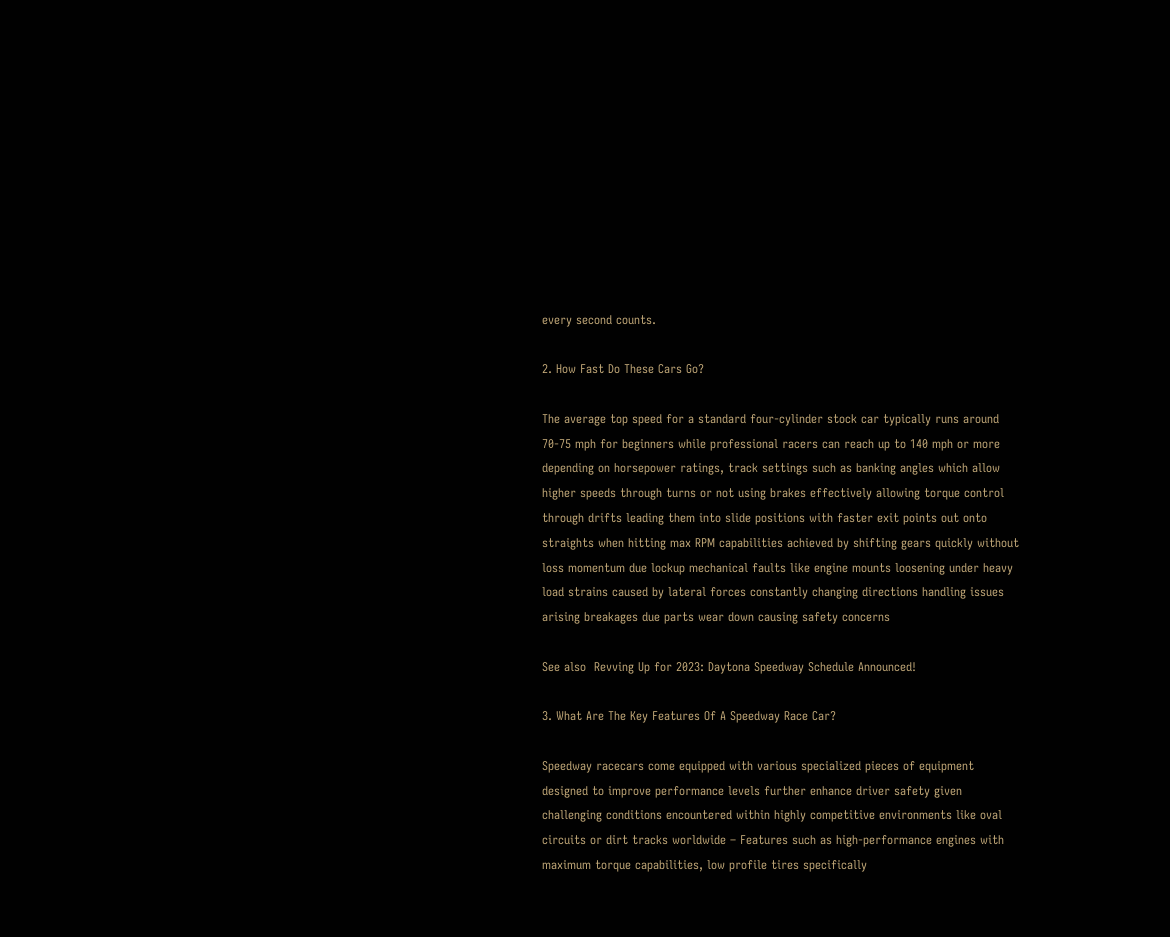every second counts.

2. How Fast Do These Cars Go?

The average top speed for a standard four-cylinder stock car typically runs around 70-75 mph for beginners while professional racers can reach up to 140 mph or more depending on horsepower ratings, track settings such as banking angles which allow higher speeds through turns or not using brakes effectively allowing torque control through drifts leading them into slide positions with faster exit points out onto straights when hitting max RPM capabilities achieved by shifting gears quickly without loss momentum due lockup mechanical faults like engine mounts loosening under heavy load strains caused by lateral forces constantly changing directions handling issues arising breakages due parts wear down causing safety concerns

See also  Revving Up for 2023: Daytona Speedway Schedule Announced!

3. What Are The Key Features Of A Speedway Race Car?

Speedway racecars come equipped with various specialized pieces of equipment designed to improve performance levels further enhance driver safety given challenging conditions encountered within highly competitive environments like oval circuits or dirt tracks worldwide – Features such as high-performance engines with maximum torque capabilities, low profile tires specifically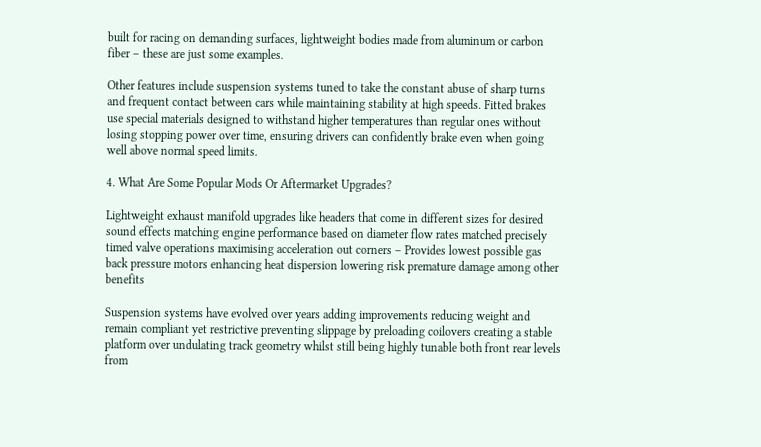built for racing on demanding surfaces, lightweight bodies made from aluminum or carbon fiber – these are just some examples.

Other features include suspension systems tuned to take the constant abuse of sharp turns and frequent contact between cars while maintaining stability at high speeds. Fitted brakes use special materials designed to withstand higher temperatures than regular ones without losing stopping power over time, ensuring drivers can confidently brake even when going well above normal speed limits.

4. What Are Some Popular Mods Or Aftermarket Upgrades?

Lightweight exhaust manifold upgrades like headers that come in different sizes for desired sound effects matching engine performance based on diameter flow rates matched precisely timed valve operations maximising acceleration out corners – Provides lowest possible gas back pressure motors enhancing heat dispersion lowering risk premature damage among other benefits

Suspension systems have evolved over years adding improvements reducing weight and remain compliant yet restrictive preventing slippage by preloading coilovers creating a stable platform over undulating track geometry whilst still being highly tunable both front rear levels from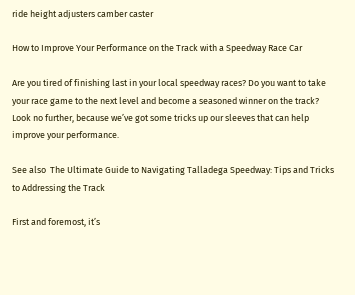ride height adjusters camber caster

How to Improve Your Performance on the Track with a Speedway Race Car

Are you tired of finishing last in your local speedway races? Do you want to take your race game to the next level and become a seasoned winner on the track? Look no further, because we’ve got some tricks up our sleeves that can help improve your performance.

See also  The Ultimate Guide to Navigating Talladega Speedway: Tips and Tricks to Addressing the Track

First and foremost, it’s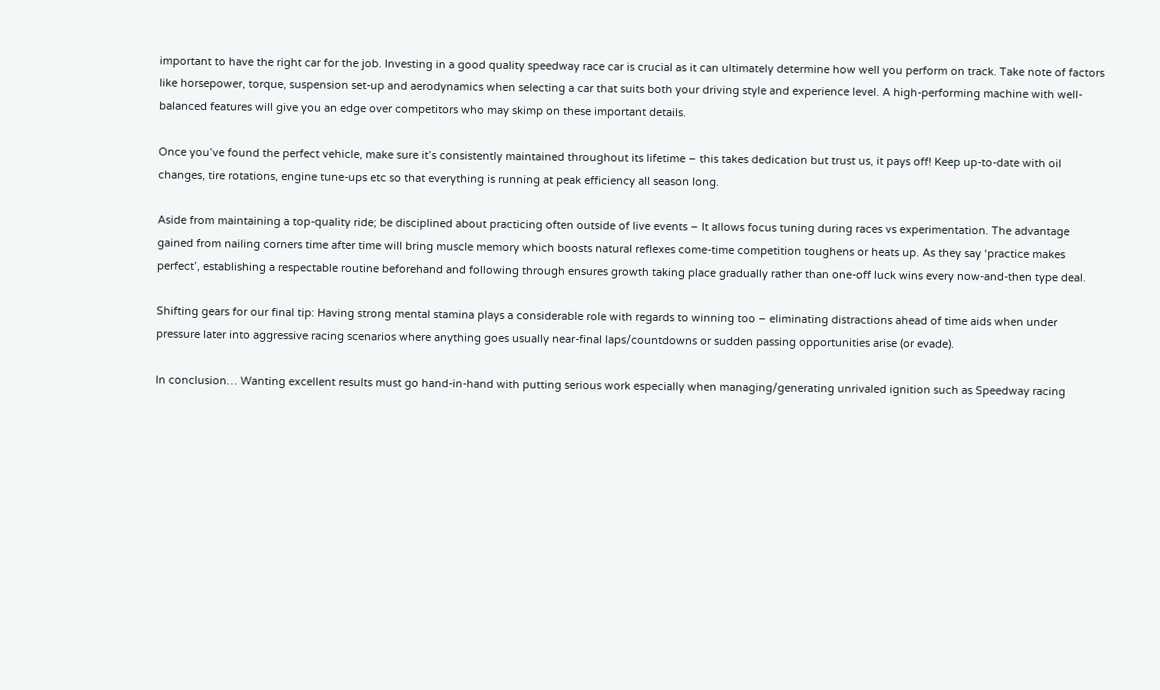important to have the right car for the job. Investing in a good quality speedway race car is crucial as it can ultimately determine how well you perform on track. Take note of factors like horsepower, torque, suspension set-up and aerodynamics when selecting a car that suits both your driving style and experience level. A high-performing machine with well-balanced features will give you an edge over competitors who may skimp on these important details.

Once you’ve found the perfect vehicle, make sure it’s consistently maintained throughout its lifetime – this takes dedication but trust us, it pays off! Keep up-to-date with oil changes, tire rotations, engine tune-ups etc so that everything is running at peak efficiency all season long.

Aside from maintaining a top-quality ride; be disciplined about practicing often outside of live events – It allows focus tuning during races vs experimentation. The advantage gained from nailing corners time after time will bring muscle memory which boosts natural reflexes come-time competition toughens or heats up. As they say ‘practice makes perfect’, establishing a respectable routine beforehand and following through ensures growth taking place gradually rather than one-off luck wins every now-and-then type deal.

Shifting gears for our final tip: Having strong mental stamina plays a considerable role with regards to winning too – eliminating distractions ahead of time aids when under pressure later into aggressive racing scenarios where anything goes usually near-final laps/countdowns or sudden passing opportunities arise (or evade).

In conclusion… Wanting excellent results must go hand-in-hand with putting serious work especially when managing/generating unrivaled ignition such as Speedway racing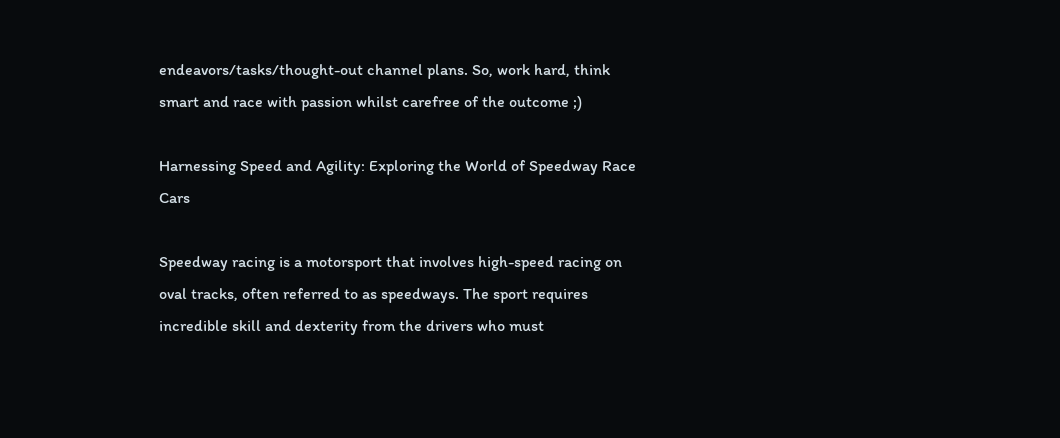endeavors/tasks/thought-out channel plans. So, work hard, think smart and race with passion whilst carefree of the outcome ;)

Harnessing Speed and Agility: Exploring the World of Speedway Race Cars

Speedway racing is a motorsport that involves high-speed racing on oval tracks, often referred to as speedways. The sport requires incredible skill and dexterity from the drivers who must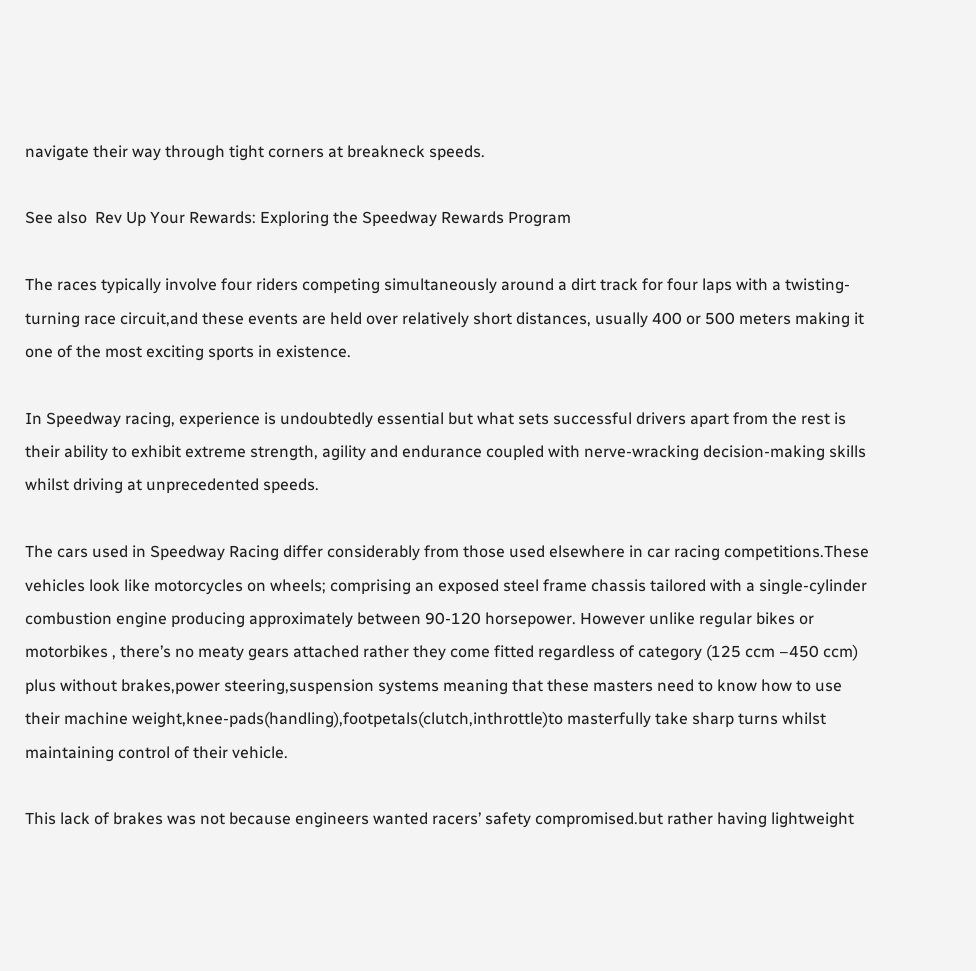navigate their way through tight corners at breakneck speeds.

See also  Rev Up Your Rewards: Exploring the Speedway Rewards Program

The races typically involve four riders competing simultaneously around a dirt track for four laps with a twisting-turning race circuit,and these events are held over relatively short distances, usually 400 or 500 meters making it one of the most exciting sports in existence.

In Speedway racing, experience is undoubtedly essential but what sets successful drivers apart from the rest is their ability to exhibit extreme strength, agility and endurance coupled with nerve-wracking decision-making skills whilst driving at unprecedented speeds.

The cars used in Speedway Racing differ considerably from those used elsewhere in car racing competitions.These vehicles look like motorcycles on wheels; comprising an exposed steel frame chassis tailored with a single-cylinder combustion engine producing approximately between 90-120 horsepower. However unlike regular bikes or motorbikes , there’s no meaty gears attached rather they come fitted regardless of category (125 ccm –450 ccm) plus without brakes,power steering,suspension systems meaning that these masters need to know how to use their machine weight,knee-pads(handling),footpetals(clutch,inthrottle)to masterfully take sharp turns whilst maintaining control of their vehicle.

This lack of brakes was not because engineers wanted racers’ safety compromised.but rather having lightweight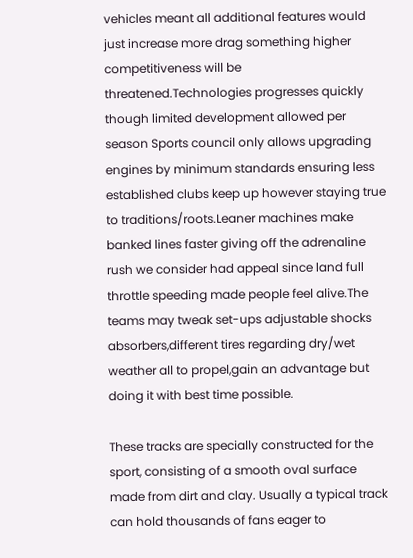vehicles meant all additional features would just increase more drag something higher competitiveness will be threatened.Technologies progresses quickly though limited development allowed per season Sports council only allows upgrading engines by minimum standards ensuring less established clubs keep up however staying true to traditions/roots.Leaner machines make banked lines faster giving off the adrenaline rush we consider had appeal since land full throttle speeding made people feel alive.The teams may tweak set-ups adjustable shocks absorbers,different tires regarding dry/wet weather all to propel,gain an advantage but doing it with best time possible.

These tracks are specially constructed for the sport, consisting of a smooth oval surface made from dirt and clay. Usually a typical track can hold thousands of fans eager to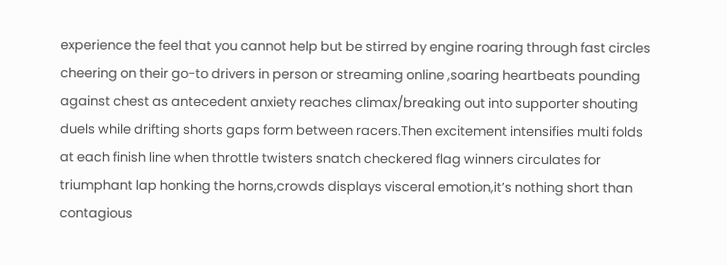experience the feel that you cannot help but be stirred by engine roaring through fast circles cheering on their go-to drivers in person or streaming online ,soaring heartbeats pounding against chest as antecedent anxiety reaches climax/breaking out into supporter shouting duels while drifting shorts gaps form between racers.Then excitement intensifies multi folds at each finish line when throttle twisters snatch checkered flag winners circulates for triumphant lap honking the horns,crowds displays visceral emotion,it’s nothing short than contagious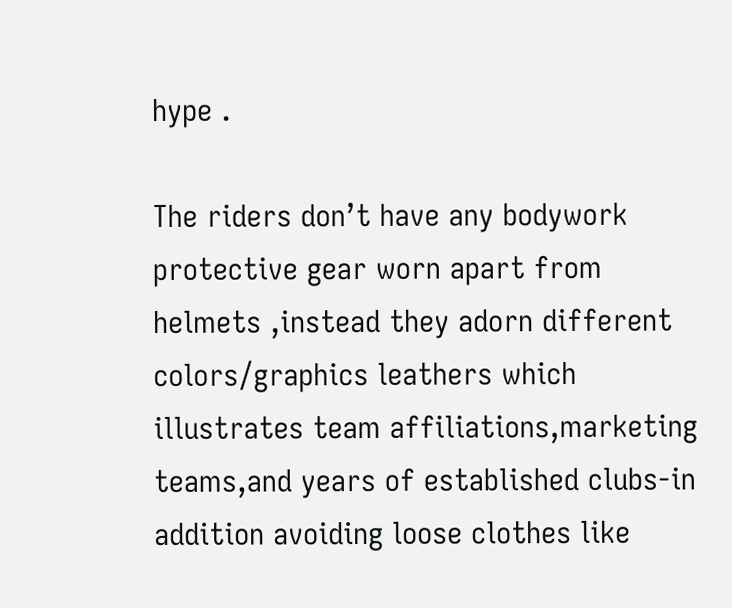hype .

The riders don’t have any bodywork protective gear worn apart from helmets ,instead they adorn different colors/graphics leathers which illustrates team affiliations,marketing teams,and years of established clubs-in addition avoiding loose clothes like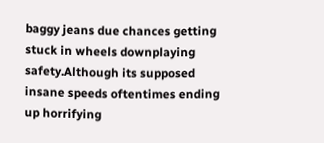baggy jeans due chances getting stuck in wheels downplaying safety.Although its supposed insane speeds oftentimes ending up horrifying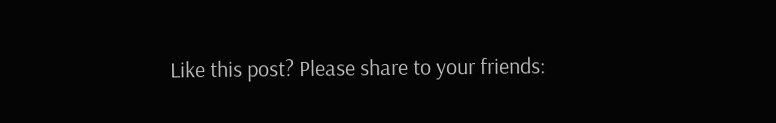Like this post? Please share to your friends: